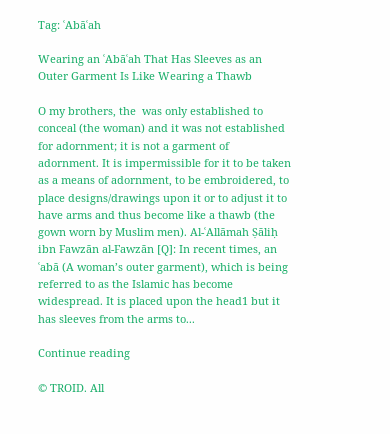Tag: ʿAbāʿah

Wearing an ʿAbāʿah That Has Sleeves as an Outer Garment Is Like Wearing a Thawb

O my brothers, the  was only established to conceal (the woman) and it was not established for adornment; it is not a garment of adornment. It is impermissible for it to be taken as a means of adornment, to be embroidered, to place designs/drawings upon it or to adjust it to have arms and thus become like a thawb (the gown worn by Muslim men). Al-ʿAllāmah Ṣāliḥ ibn Fawzān al-Fawzān [Q]: In recent times, an ʿabā (A woman’s outer garment), which is being referred to as the Islamic has become widespread. It is placed upon the head1 but it has sleeves from the arms to...

Continue reading

© TROID. All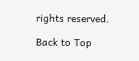rights reserved.

Back to Top